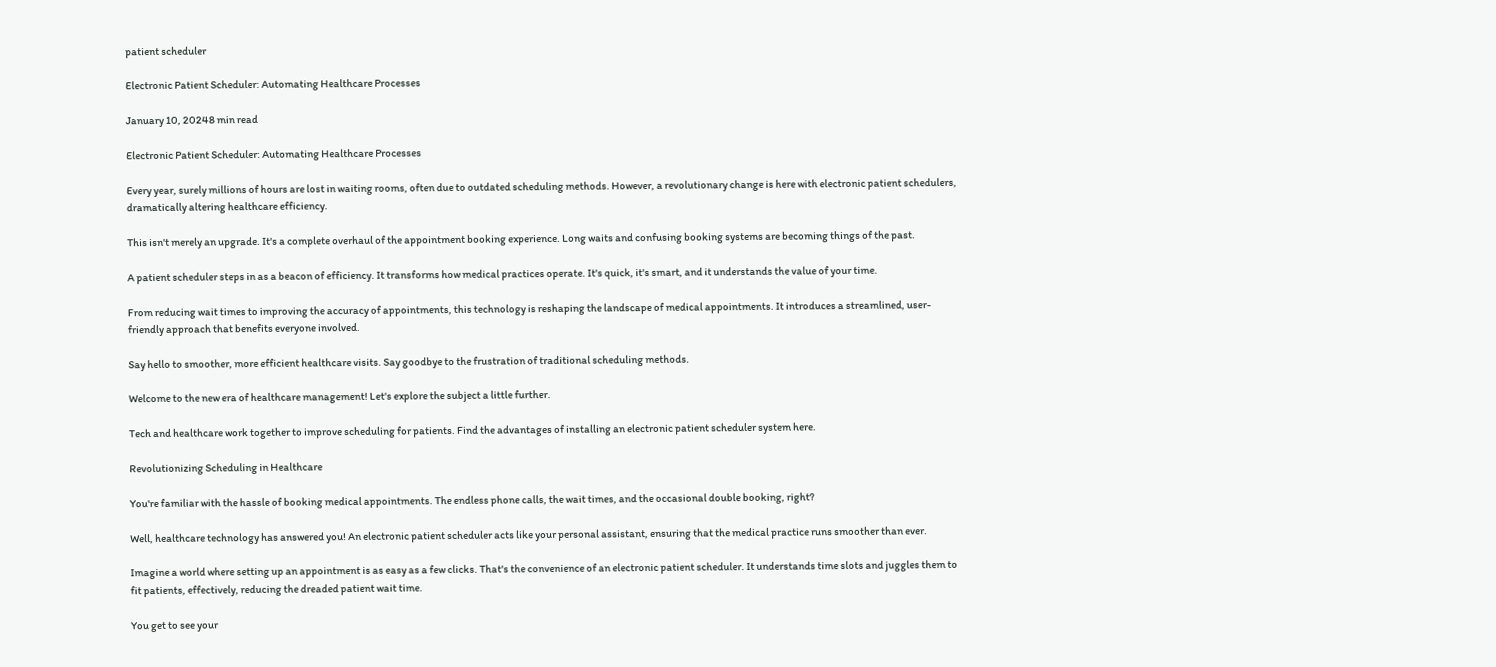patient scheduler

Electronic Patient Scheduler: Automating Healthcare Processes

January 10, 20248 min read

Electronic Patient Scheduler: Automating Healthcare Processes

Every year, surely millions of hours are lost in waiting rooms, often due to outdated scheduling methods. However, a revolutionary change is here with electronic patient schedulers, dramatically altering healthcare efficiency.

This isn't merely an upgrade. It's a complete overhaul of the appointment booking experience. Long waits and confusing booking systems are becoming things of the past.

A patient scheduler steps in as a beacon of efficiency. It transforms how medical practices operate. It's quick, it's smart, and it understands the value of your time.

From reducing wait times to improving the accuracy of appointments, this technology is reshaping the landscape of medical appointments. It introduces a streamlined, user-friendly approach that benefits everyone involved.

Say hello to smoother, more efficient healthcare visits. Say goodbye to the frustration of traditional scheduling methods.

Welcome to the new era of healthcare management! Let's explore the subject a little further.

Tech and healthcare work together to improve scheduling for patients. Find the advantages of installing an electronic patient scheduler system here.

Revolutionizing Scheduling in Healthcare

You're familiar with the hassle of booking medical appointments. The endless phone calls, the wait times, and the occasional double booking, right?

Well, healthcare technology has answered you! An electronic patient scheduler acts like your personal assistant, ensuring that the medical practice runs smoother than ever.

Imagine a world where setting up an appointment is as easy as a few clicks. That's the convenience of an electronic patient scheduler. It understands time slots and juggles them to fit patients, effectively, reducing the dreaded patient wait time.

You get to see your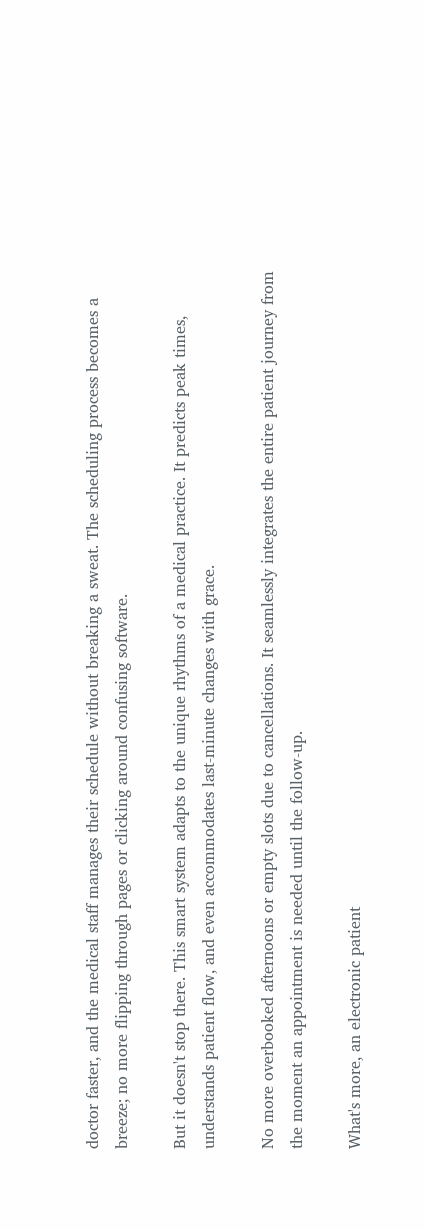doctor faster, and the medical staff manages their schedule without breaking a sweat. The scheduling process becomes a breeze; no more flipping through pages or clicking around confusing software.

But it doesn't stop there. This smart system adapts to the unique rhythms of a medical practice. It predicts peak times, understands patient flow, and even accommodates last-minute changes with grace.

No more overbooked afternoons or empty slots due to cancellations. It seamlessly integrates the entire patient journey from the moment an appointment is needed until the follow-up.

What's more, an electronic patient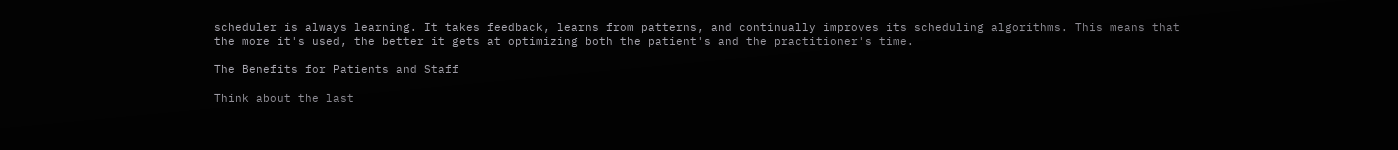scheduler is always learning. It takes feedback, learns from patterns, and continually improves its scheduling algorithms. This means that the more it's used, the better it gets at optimizing both the patient's and the practitioner's time.

The Benefits for Patients and Staff

Think about the last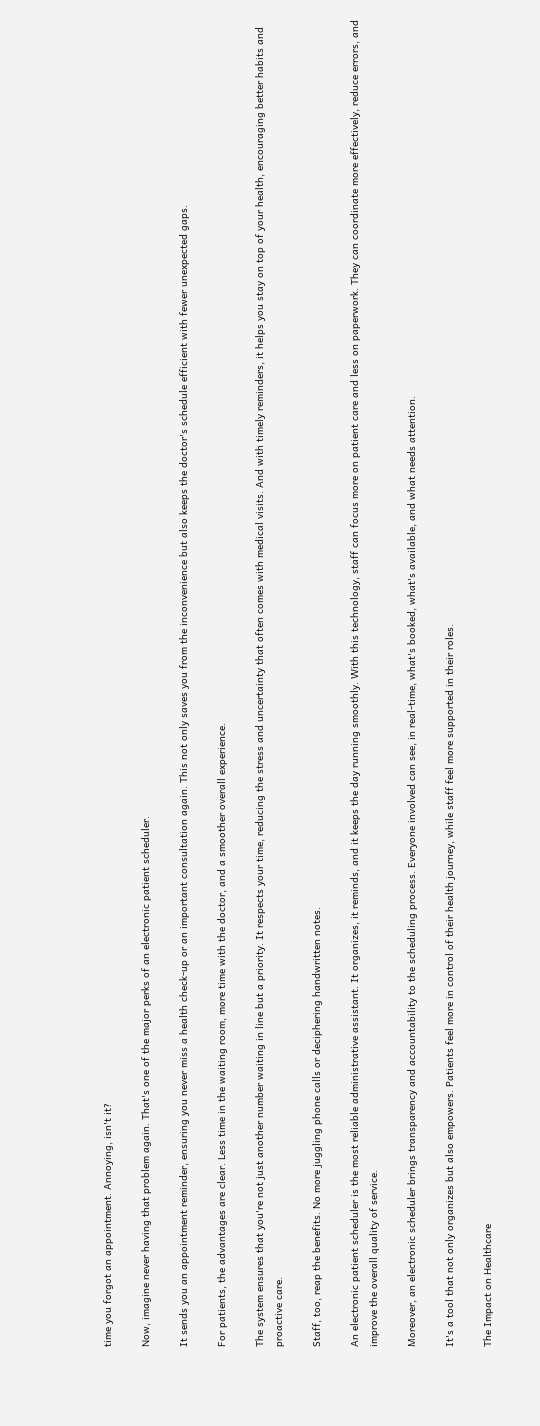time you forgot an appointment. Annoying, isn't it?

Now, imagine never having that problem again. That's one of the major perks of an electronic patient scheduler.

It sends you an appointment reminder, ensuring you never miss a health check-up or an important consultation again. This not only saves you from the inconvenience but also keeps the doctor's schedule efficient with fewer unexpected gaps.

For patients, the advantages are clear. Less time in the waiting room, more time with the doctor, and a smoother overall experience.

The system ensures that you're not just another number waiting in line but a priority. It respects your time, reducing the stress and uncertainty that often comes with medical visits. And with timely reminders, it helps you stay on top of your health, encouraging better habits and proactive care.

Staff, too, reap the benefits. No more juggling phone calls or deciphering handwritten notes.

An electronic patient scheduler is the most reliable administrative assistant. It organizes, it reminds, and it keeps the day running smoothly. With this technology, staff can focus more on patient care and less on paperwork. They can coordinate more effectively, reduce errors, and improve the overall quality of service.

Moreover, an electronic scheduler brings transparency and accountability to the scheduling process. Everyone involved can see, in real-time, what's booked, what's available, and what needs attention.

It's a tool that not only organizes but also empowers. Patients feel more in control of their health journey, while staff feel more supported in their roles.

The Impact on Healthcare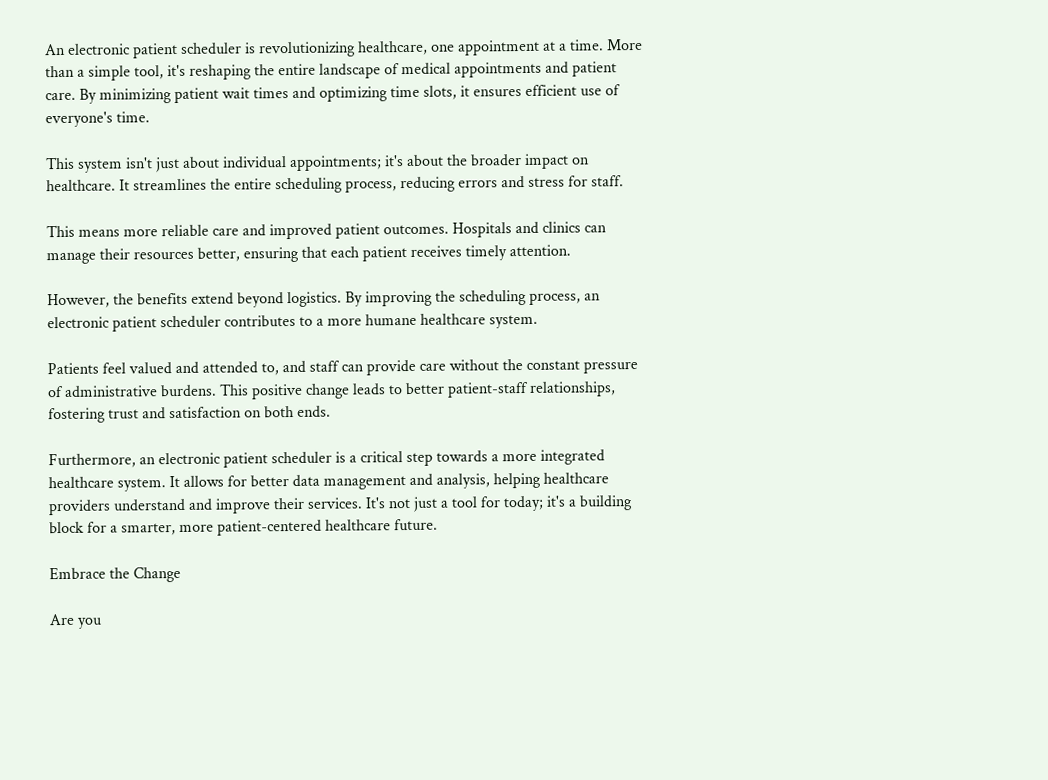An electronic patient scheduler is revolutionizing healthcare, one appointment at a time. More than a simple tool, it's reshaping the entire landscape of medical appointments and patient care. By minimizing patient wait times and optimizing time slots, it ensures efficient use of everyone's time.

This system isn't just about individual appointments; it's about the broader impact on healthcare. It streamlines the entire scheduling process, reducing errors and stress for staff.

This means more reliable care and improved patient outcomes. Hospitals and clinics can manage their resources better, ensuring that each patient receives timely attention.

However, the benefits extend beyond logistics. By improving the scheduling process, an electronic patient scheduler contributes to a more humane healthcare system.

Patients feel valued and attended to, and staff can provide care without the constant pressure of administrative burdens. This positive change leads to better patient-staff relationships, fostering trust and satisfaction on both ends.

Furthermore, an electronic patient scheduler is a critical step towards a more integrated healthcare system. It allows for better data management and analysis, helping healthcare providers understand and improve their services. It's not just a tool for today; it's a building block for a smarter, more patient-centered healthcare future.

Embrace the Change

Are you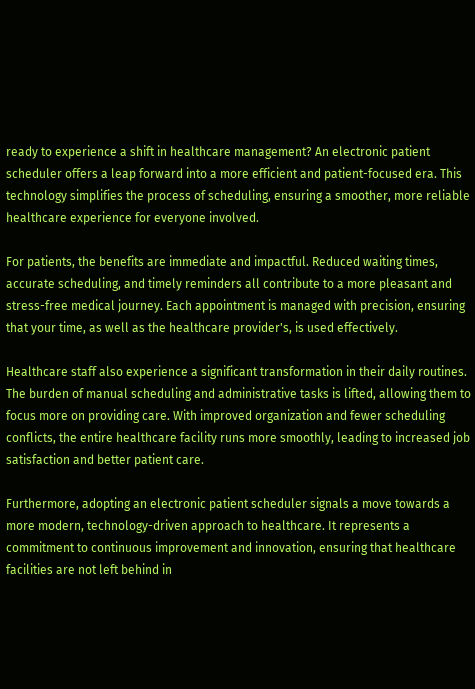ready to experience a shift in healthcare management? An electronic patient scheduler offers a leap forward into a more efficient and patient-focused era. This technology simplifies the process of scheduling, ensuring a smoother, more reliable healthcare experience for everyone involved.

For patients, the benefits are immediate and impactful. Reduced waiting times, accurate scheduling, and timely reminders all contribute to a more pleasant and stress-free medical journey. Each appointment is managed with precision, ensuring that your time, as well as the healthcare provider's, is used effectively.

Healthcare staff also experience a significant transformation in their daily routines. The burden of manual scheduling and administrative tasks is lifted, allowing them to focus more on providing care. With improved organization and fewer scheduling conflicts, the entire healthcare facility runs more smoothly, leading to increased job satisfaction and better patient care.

Furthermore, adopting an electronic patient scheduler signals a move towards a more modern, technology-driven approach to healthcare. It represents a commitment to continuous improvement and innovation, ensuring that healthcare facilities are not left behind in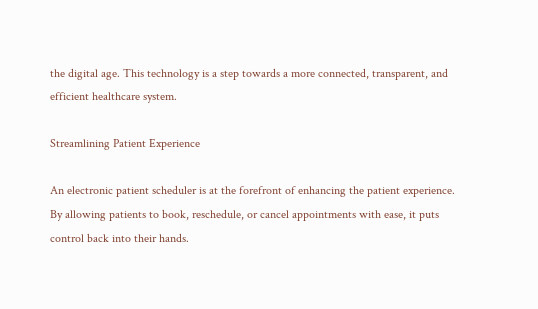the digital age. This technology is a step towards a more connected, transparent, and efficient healthcare system.

Streamlining Patient Experience

An electronic patient scheduler is at the forefront of enhancing the patient experience. By allowing patients to book, reschedule, or cancel appointments with ease, it puts control back into their hands.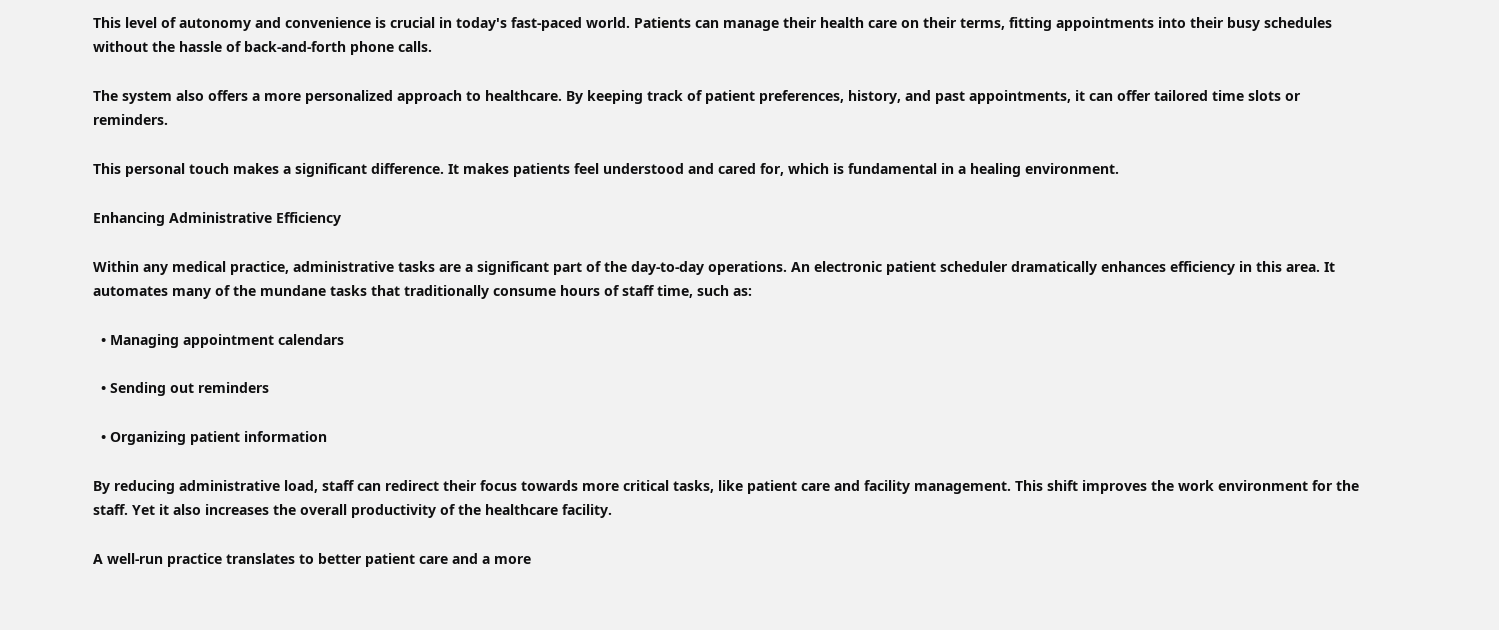This level of autonomy and convenience is crucial in today's fast-paced world. Patients can manage their health care on their terms, fitting appointments into their busy schedules without the hassle of back-and-forth phone calls.

The system also offers a more personalized approach to healthcare. By keeping track of patient preferences, history, and past appointments, it can offer tailored time slots or reminders.

This personal touch makes a significant difference. It makes patients feel understood and cared for, which is fundamental in a healing environment.

Enhancing Administrative Efficiency

Within any medical practice, administrative tasks are a significant part of the day-to-day operations. An electronic patient scheduler dramatically enhances efficiency in this area. It automates many of the mundane tasks that traditionally consume hours of staff time, such as:

  • Managing appointment calendars

  • Sending out reminders

  • Organizing patient information

By reducing administrative load, staff can redirect their focus towards more critical tasks, like patient care and facility management. This shift improves the work environment for the staff. Yet it also increases the overall productivity of the healthcare facility.

A well-run practice translates to better patient care and a more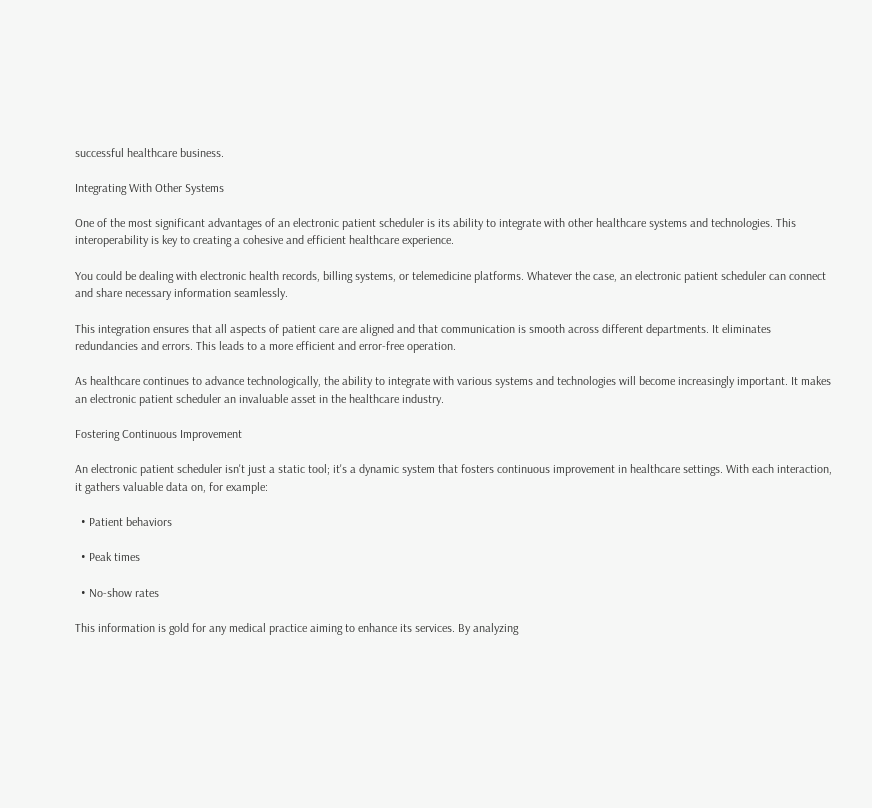successful healthcare business.

Integrating With Other Systems

One of the most significant advantages of an electronic patient scheduler is its ability to integrate with other healthcare systems and technologies. This interoperability is key to creating a cohesive and efficient healthcare experience.

You could be dealing with electronic health records, billing systems, or telemedicine platforms. Whatever the case, an electronic patient scheduler can connect and share necessary information seamlessly.

This integration ensures that all aspects of patient care are aligned and that communication is smooth across different departments. It eliminates redundancies and errors. This leads to a more efficient and error-free operation.

As healthcare continues to advance technologically, the ability to integrate with various systems and technologies will become increasingly important. It makes an electronic patient scheduler an invaluable asset in the healthcare industry.

Fostering Continuous Improvement

An electronic patient scheduler isn't just a static tool; it's a dynamic system that fosters continuous improvement in healthcare settings. With each interaction, it gathers valuable data on, for example:

  • Patient behaviors

  • Peak times

  • No-show rates

This information is gold for any medical practice aiming to enhance its services. By analyzing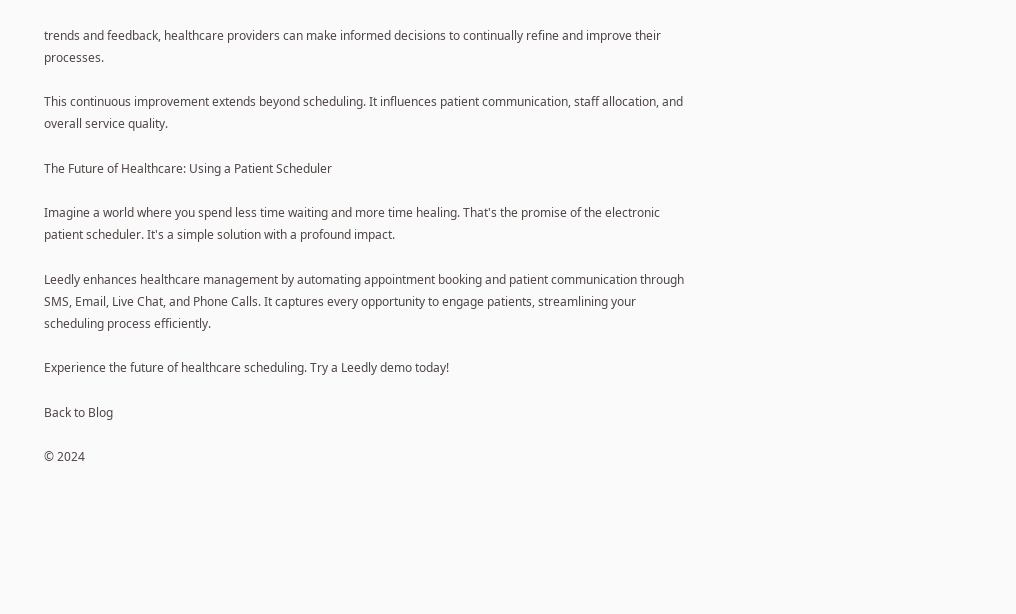trends and feedback, healthcare providers can make informed decisions to continually refine and improve their processes.

This continuous improvement extends beyond scheduling. It influences patient communication, staff allocation, and overall service quality.

The Future of Healthcare: Using a Patient Scheduler

Imagine a world where you spend less time waiting and more time healing. That's the promise of the electronic patient scheduler. It's a simple solution with a profound impact.

Leedly enhances healthcare management by automating appointment booking and patient communication through SMS, Email, Live Chat, and Phone Calls. It captures every opportunity to engage patients, streamlining your scheduling process efficiently.

Experience the future of healthcare scheduling. Try a Leedly demo today!

Back to Blog

© 2024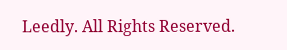Leedly. All Rights Reserved.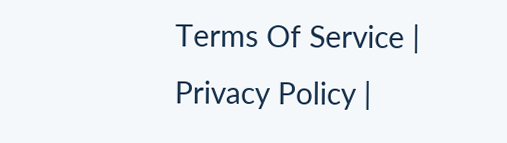Terms Of Service | Privacy Policy |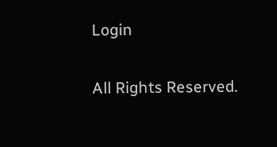Login

All Rights Reserved.